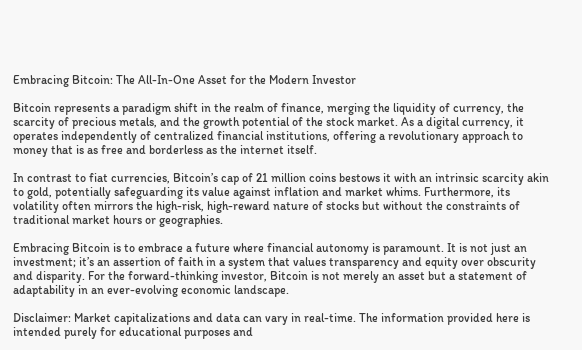Embracing Bitcoin: The All-In-One Asset for the Modern Investor

Bitcoin represents a paradigm shift in the realm of finance, merging the liquidity of currency, the scarcity of precious metals, and the growth potential of the stock market. As a digital currency, it operates independently of centralized financial institutions, offering a revolutionary approach to money that is as free and borderless as the internet itself.

In contrast to fiat currencies, Bitcoin’s cap of 21 million coins bestows it with an intrinsic scarcity akin to gold, potentially safeguarding its value against inflation and market whims. Furthermore, its volatility often mirrors the high-risk, high-reward nature of stocks but without the constraints of traditional market hours or geographies.

Embracing Bitcoin is to embrace a future where financial autonomy is paramount. It is not just an investment; it’s an assertion of faith in a system that values transparency and equity over obscurity and disparity. For the forward-thinking investor, Bitcoin is not merely an asset but a statement of adaptability in an ever-evolving economic landscape.

Disclaimer: Market capitalizations and data can vary in real-time. The information provided here is intended purely for educational purposes and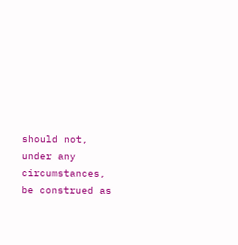should not, under any circumstances, be construed as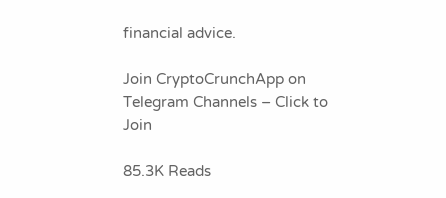financial advice.

Join CryptoCrunchApp on Telegram Channels – Click to Join

85.3K Reads